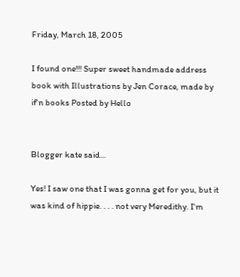Friday, March 18, 2005

I found one!!! Super sweet handmade address book with Illustrations by Jen Corace, made by if'n books Posted by Hello


Blogger kate said...

Yes! I saw one that I was gonna get for you, but it was kind of hippie. . . . not very Meredithy. I'm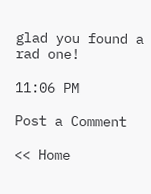glad you found a rad one!

11:06 PM

Post a Comment

<< Home